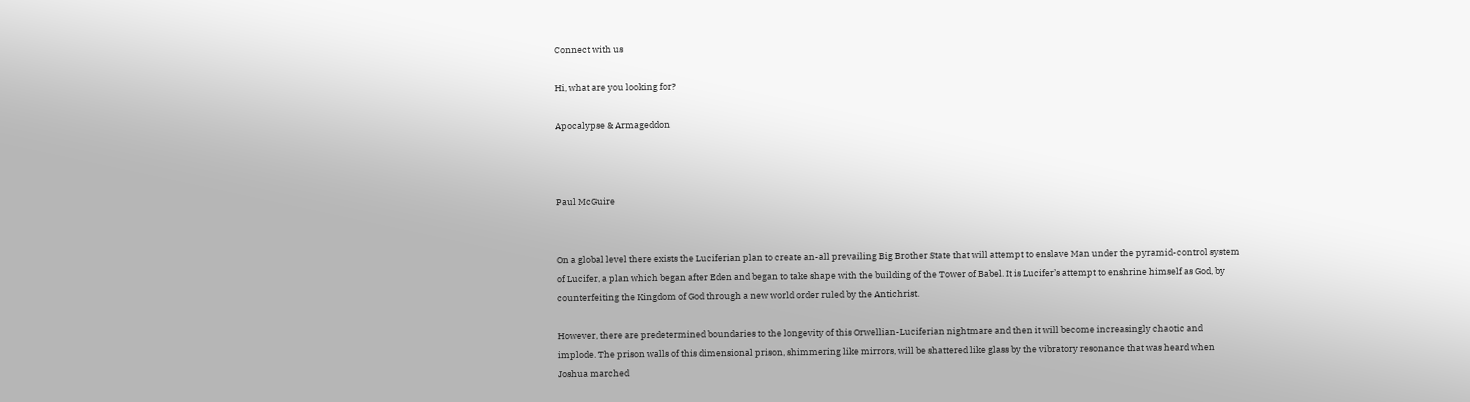Connect with us

Hi, what are you looking for?

Apocalypse & Armageddon



Paul McGuire


On a global level there exists the Luciferian plan to create an-all prevailing Big Brother State that will attempt to enslave Man under the pyramid-control system of Lucifer, a plan which began after Eden and began to take shape with the building of the Tower of Babel. It is Lucifer’s attempt to enshrine himself as God, by counterfeiting the Kingdom of God through a new world order ruled by the Antichrist.

However, there are predetermined boundaries to the longevity of this Orwellian-Luciferian nightmare and then it will become increasingly chaotic and implode. The prison walls of this dimensional prison, shimmering like mirrors, will be shattered like glass by the vibratory resonance that was heard when Joshua marched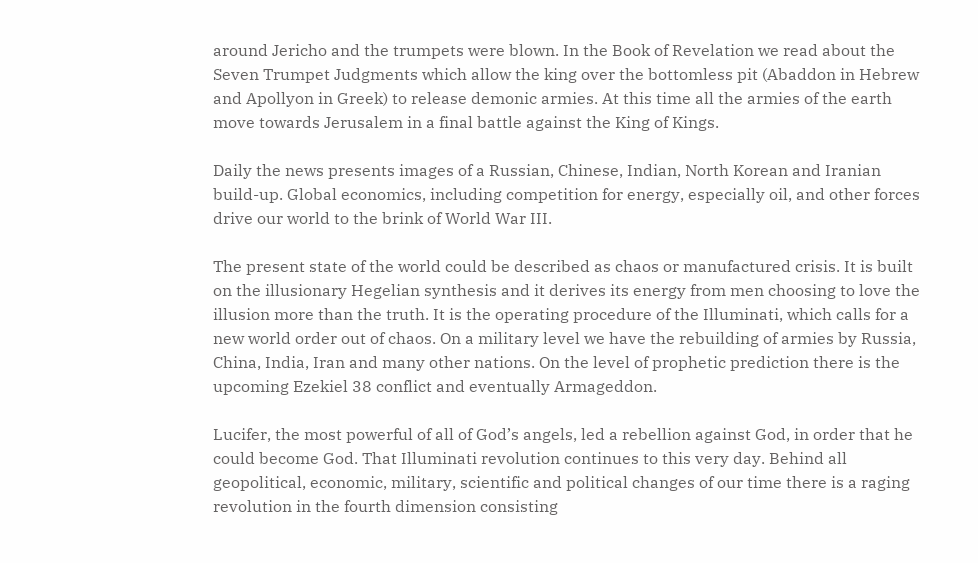around Jericho and the trumpets were blown. In the Book of Revelation we read about the Seven Trumpet Judgments which allow the king over the bottomless pit (Abaddon in Hebrew and Apollyon in Greek) to release demonic armies. At this time all the armies of the earth move towards Jerusalem in a final battle against the King of Kings.

Daily the news presents images of a Russian, Chinese, Indian, North Korean and Iranian build-up. Global economics, including competition for energy, especially oil, and other forces drive our world to the brink of World War III.

The present state of the world could be described as chaos or manufactured crisis. It is built on the illusionary Hegelian synthesis and it derives its energy from men choosing to love the illusion more than the truth. It is the operating procedure of the Illuminati, which calls for a new world order out of chaos. On a military level we have the rebuilding of armies by Russia, China, India, Iran and many other nations. On the level of prophetic prediction there is the upcoming Ezekiel 38 conflict and eventually Armageddon.

Lucifer, the most powerful of all of God’s angels, led a rebellion against God, in order that he could become God. That Illuminati revolution continues to this very day. Behind all geopolitical, economic, military, scientific and political changes of our time there is a raging revolution in the fourth dimension consisting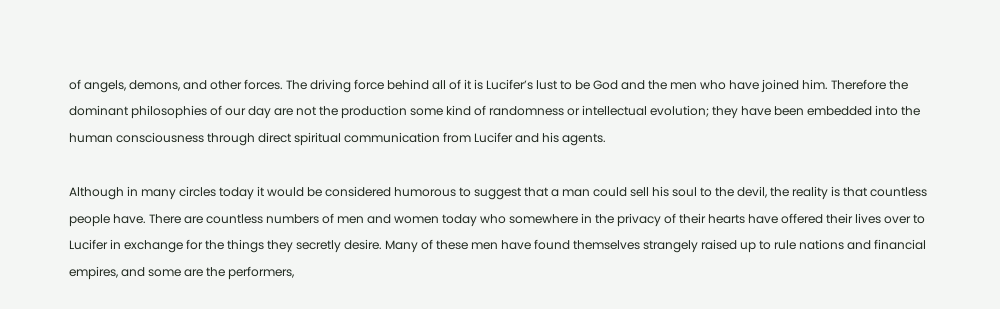of angels, demons, and other forces. The driving force behind all of it is Lucifer’s lust to be God and the men who have joined him. Therefore the dominant philosophies of our day are not the production some kind of randomness or intellectual evolution; they have been embedded into the human consciousness through direct spiritual communication from Lucifer and his agents.

Although in many circles today it would be considered humorous to suggest that a man could sell his soul to the devil, the reality is that countless people have. There are countless numbers of men and women today who somewhere in the privacy of their hearts have offered their lives over to Lucifer in exchange for the things they secretly desire. Many of these men have found themselves strangely raised up to rule nations and financial empires, and some are the performers,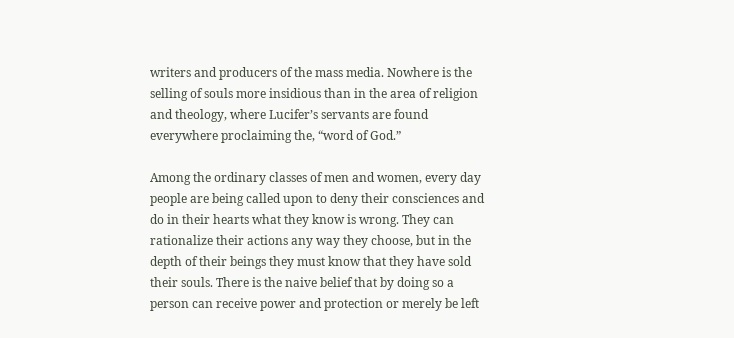writers and producers of the mass media. Nowhere is the selling of souls more insidious than in the area of religion and theology, where Lucifer’s servants are found everywhere proclaiming the, “word of God.”

Among the ordinary classes of men and women, every day people are being called upon to deny their consciences and do in their hearts what they know is wrong. They can rationalize their actions any way they choose, but in the depth of their beings they must know that they have sold their souls. There is the naive belief that by doing so a person can receive power and protection or merely be left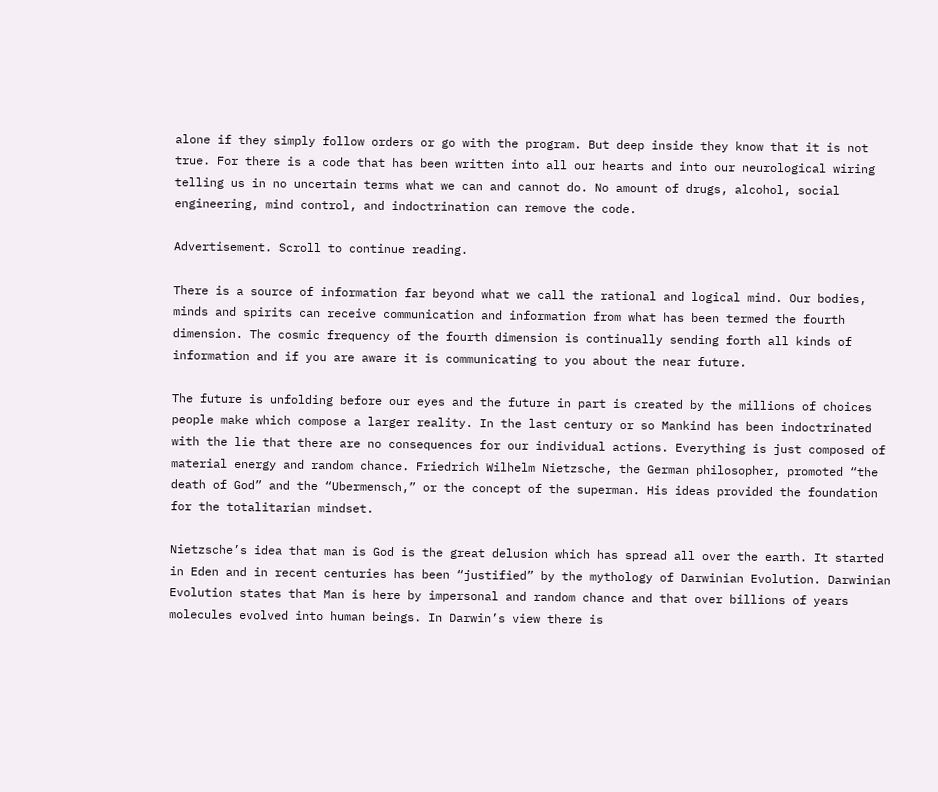alone if they simply follow orders or go with the program. But deep inside they know that it is not true. For there is a code that has been written into all our hearts and into our neurological wiring telling us in no uncertain terms what we can and cannot do. No amount of drugs, alcohol, social engineering, mind control, and indoctrination can remove the code.

Advertisement. Scroll to continue reading.

There is a source of information far beyond what we call the rational and logical mind. Our bodies, minds and spirits can receive communication and information from what has been termed the fourth dimension. The cosmic frequency of the fourth dimension is continually sending forth all kinds of information and if you are aware it is communicating to you about the near future.

The future is unfolding before our eyes and the future in part is created by the millions of choices people make which compose a larger reality. In the last century or so Mankind has been indoctrinated with the lie that there are no consequences for our individual actions. Everything is just composed of material energy and random chance. Friedrich Wilhelm Nietzsche, the German philosopher, promoted “the death of God” and the “Ubermensch,” or the concept of the superman. His ideas provided the foundation for the totalitarian mindset.

Nietzsche’s idea that man is God is the great delusion which has spread all over the earth. It started in Eden and in recent centuries has been “justified” by the mythology of Darwinian Evolution. Darwinian Evolution states that Man is here by impersonal and random chance and that over billions of years molecules evolved into human beings. In Darwin’s view there is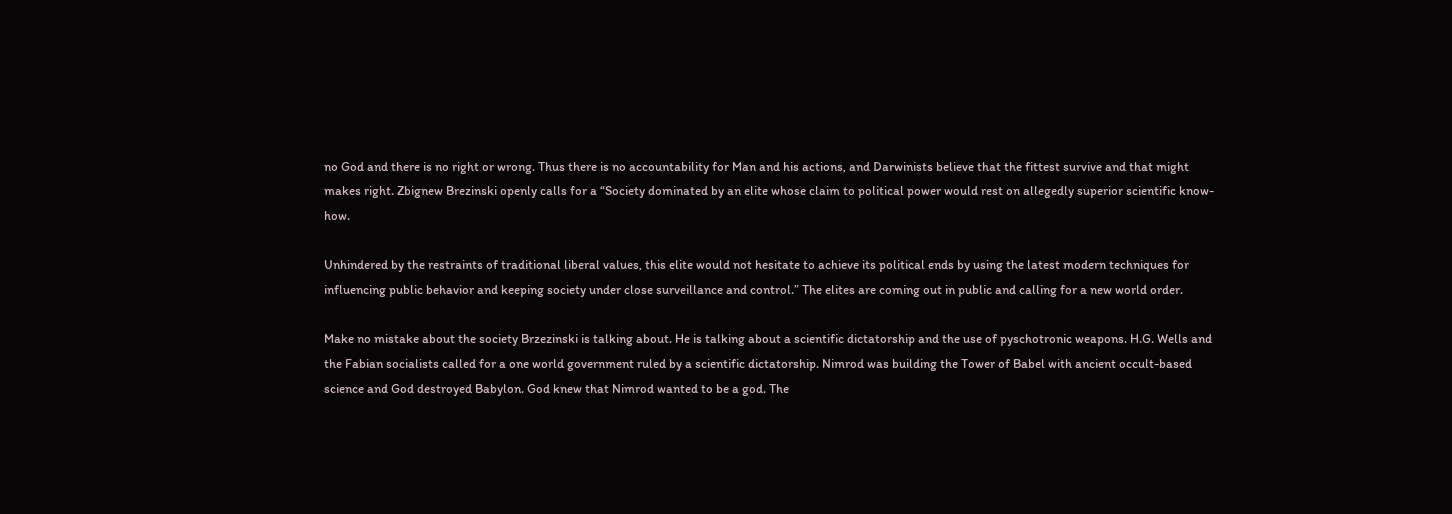no God and there is no right or wrong. Thus there is no accountability for Man and his actions, and Darwinists believe that the fittest survive and that might makes right. Zbignew Brezinski openly calls for a “Society dominated by an elite whose claim to political power would rest on allegedly superior scientific know-how.

Unhindered by the restraints of traditional liberal values, this elite would not hesitate to achieve its political ends by using the latest modern techniques for influencing public behavior and keeping society under close surveillance and control.” The elites are coming out in public and calling for a new world order.

Make no mistake about the society Brzezinski is talking about. He is talking about a scientific dictatorship and the use of pyschotronic weapons. H.G. Wells and the Fabian socialists called for a one world government ruled by a scientific dictatorship. Nimrod was building the Tower of Babel with ancient occult-based science and God destroyed Babylon. God knew that Nimrod wanted to be a god. The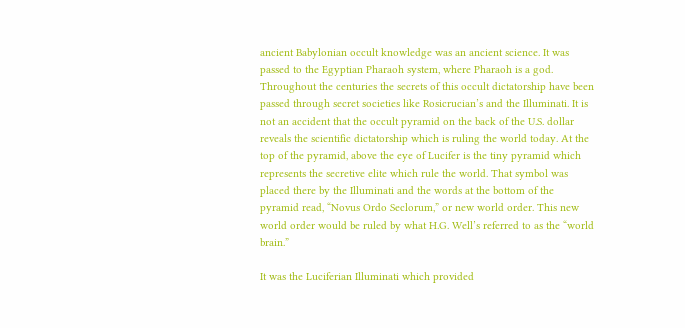ancient Babylonian occult knowledge was an ancient science. It was passed to the Egyptian Pharaoh system, where Pharaoh is a god. Throughout the centuries the secrets of this occult dictatorship have been passed through secret societies like Rosicrucian’s and the Illuminati. It is not an accident that the occult pyramid on the back of the U.S. dollar reveals the scientific dictatorship which is ruling the world today. At the top of the pyramid, above the eye of Lucifer is the tiny pyramid which represents the secretive elite which rule the world. That symbol was placed there by the Illuminati and the words at the bottom of the pyramid read, “Novus Ordo Seclorum,” or new world order. This new world order would be ruled by what H.G. Well’s referred to as the “world brain.”

It was the Luciferian Illuminati which provided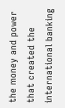the money and power that created the international banking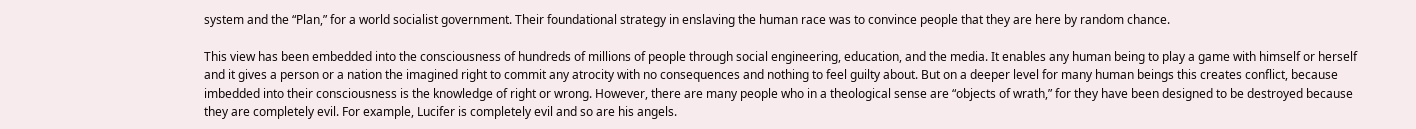system and the “Plan,” for a world socialist government. Their foundational strategy in enslaving the human race was to convince people that they are here by random chance.

This view has been embedded into the consciousness of hundreds of millions of people through social engineering, education, and the media. It enables any human being to play a game with himself or herself and it gives a person or a nation the imagined right to commit any atrocity with no consequences and nothing to feel guilty about. But on a deeper level for many human beings this creates conflict, because imbedded into their consciousness is the knowledge of right or wrong. However, there are many people who in a theological sense are “objects of wrath,” for they have been designed to be destroyed because they are completely evil. For example, Lucifer is completely evil and so are his angels.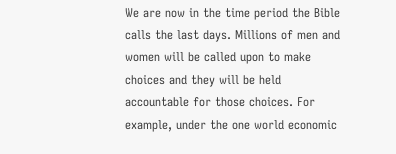We are now in the time period the Bible calls the last days. Millions of men and women will be called upon to make choices and they will be held accountable for those choices. For example, under the one world economic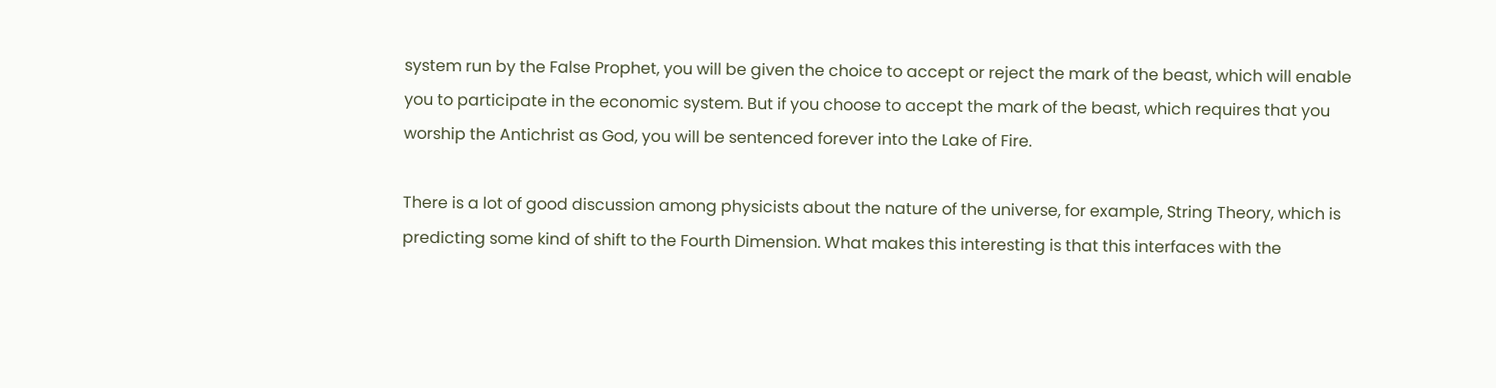system run by the False Prophet, you will be given the choice to accept or reject the mark of the beast, which will enable you to participate in the economic system. But if you choose to accept the mark of the beast, which requires that you worship the Antichrist as God, you will be sentenced forever into the Lake of Fire.

There is a lot of good discussion among physicists about the nature of the universe, for example, String Theory, which is predicting some kind of shift to the Fourth Dimension. What makes this interesting is that this interfaces with the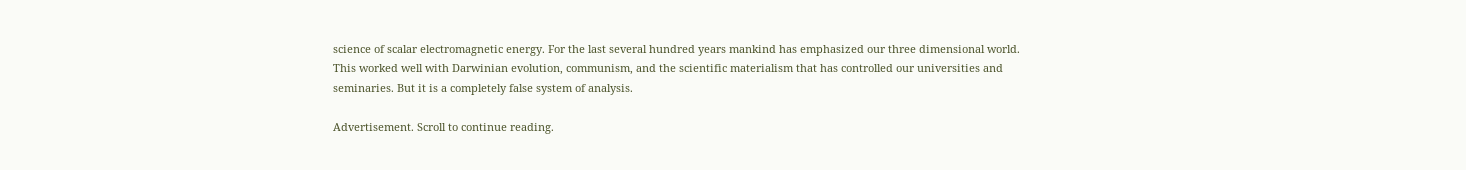science of scalar electromagnetic energy. For the last several hundred years mankind has emphasized our three dimensional world. This worked well with Darwinian evolution, communism, and the scientific materialism that has controlled our universities and seminaries. But it is a completely false system of analysis.

Advertisement. Scroll to continue reading.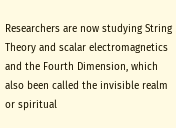Researchers are now studying String Theory and scalar electromagnetics and the Fourth Dimension, which also been called the invisible realm or spiritual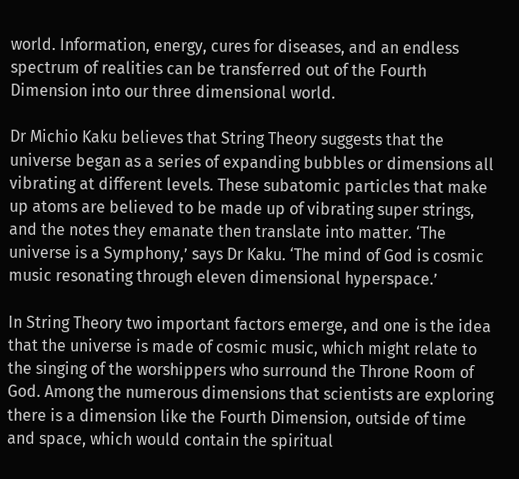world. Information, energy, cures for diseases, and an endless spectrum of realities can be transferred out of the Fourth Dimension into our three dimensional world.

Dr Michio Kaku believes that String Theory suggests that the universe began as a series of expanding bubbles or dimensions all vibrating at different levels. These subatomic particles that make up atoms are believed to be made up of vibrating super strings, and the notes they emanate then translate into matter. ‘The universe is a Symphony,’ says Dr Kaku. ‘The mind of God is cosmic music resonating through eleven dimensional hyperspace.’

In String Theory two important factors emerge, and one is the idea that the universe is made of cosmic music, which might relate to the singing of the worshippers who surround the Throne Room of God. Among the numerous dimensions that scientists are exploring there is a dimension like the Fourth Dimension, outside of time and space, which would contain the spiritual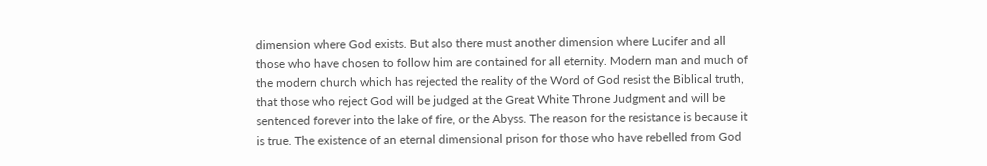dimension where God exists. But also there must another dimension where Lucifer and all those who have chosen to follow him are contained for all eternity. Modern man and much of the modern church which has rejected the reality of the Word of God resist the Biblical truth, that those who reject God will be judged at the Great White Throne Judgment and will be sentenced forever into the lake of fire, or the Abyss. The reason for the resistance is because it is true. The existence of an eternal dimensional prison for those who have rebelled from God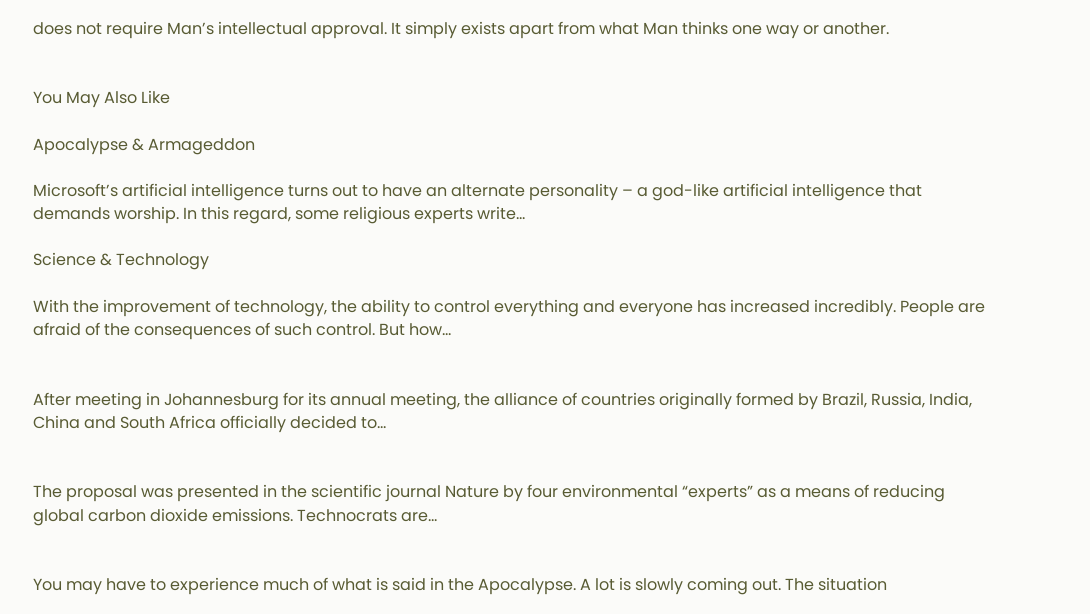does not require Man’s intellectual approval. It simply exists apart from what Man thinks one way or another.


You May Also Like

Apocalypse & Armageddon

Microsoft’s artificial intelligence turns out to have an alternate personality – a god-like artificial intelligence that demands worship. In this regard, some religious experts write...

Science & Technology

With the improvement of technology, the ability to control everything and everyone has increased incredibly. People are afraid of the consequences of such control. But how...


After meeting in Johannesburg for its annual meeting, the alliance of countries originally formed by Brazil, Russia, India, China and South Africa officially decided to...


The proposal was presented in the scientific journal Nature by four environmental “experts” as a means of reducing global carbon dioxide emissions. Technocrats are...


You may have to experience much of what is said in the Apocalypse. A lot is slowly coming out. The situation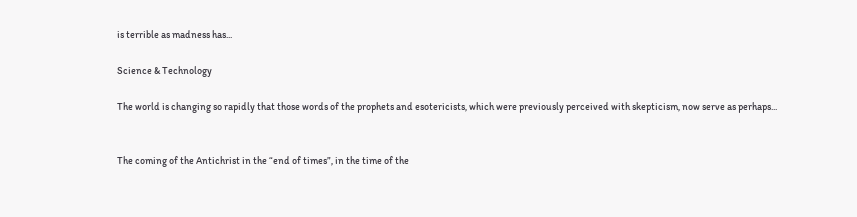is terrible as madness has...

Science & Technology

The world is changing so rapidly that those words of the prophets and esotericists, which were previously perceived with skepticism, now serve as perhaps...


The coming of the Antichrist in the “end of times”, in the time of the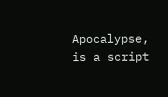Apocalypse, is a script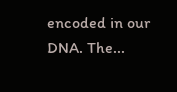encoded in our DNA. The...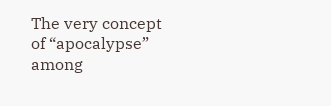The very concept of “apocalypse” among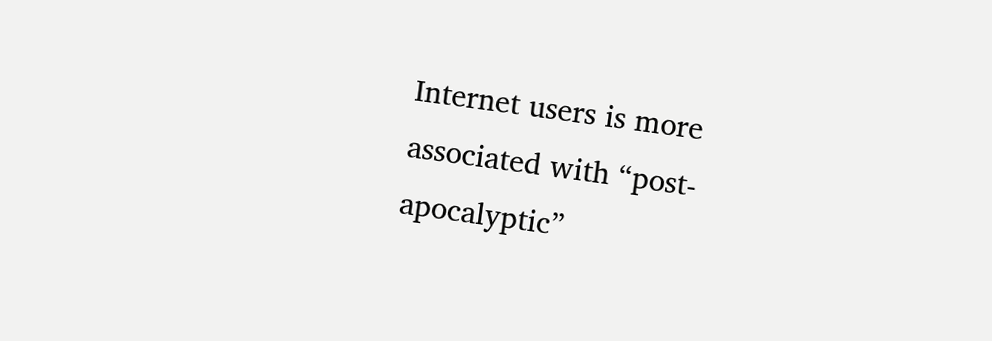Internet users is more associated with “post-apocalyptic”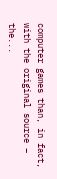computer games than, in fact, with the original source – the...